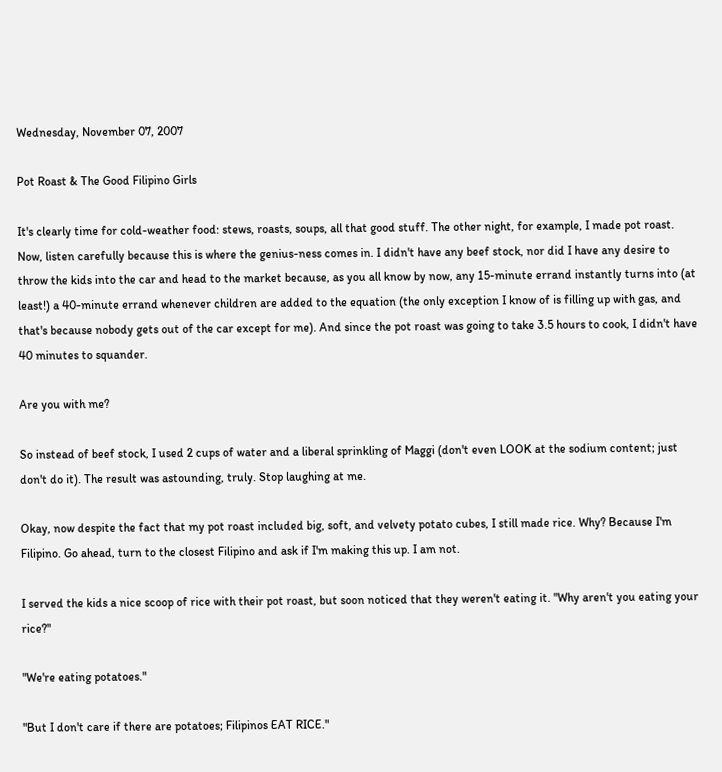Wednesday, November 07, 2007

Pot Roast & The Good Filipino Girls

It's clearly time for cold-weather food: stews, roasts, soups, all that good stuff. The other night, for example, I made pot roast. Now, listen carefully because this is where the genius-ness comes in. I didn't have any beef stock, nor did I have any desire to throw the kids into the car and head to the market because, as you all know by now, any 15-minute errand instantly turns into (at least!) a 40-minute errand whenever children are added to the equation (the only exception I know of is filling up with gas, and that's because nobody gets out of the car except for me). And since the pot roast was going to take 3.5 hours to cook, I didn't have 40 minutes to squander.

Are you with me?

So instead of beef stock, I used 2 cups of water and a liberal sprinkling of Maggi (don't even LOOK at the sodium content; just don't do it). The result was astounding, truly. Stop laughing at me.

Okay, now despite the fact that my pot roast included big, soft, and velvety potato cubes, I still made rice. Why? Because I'm Filipino. Go ahead, turn to the closest Filipino and ask if I'm making this up. I am not.

I served the kids a nice scoop of rice with their pot roast, but soon noticed that they weren't eating it. "Why aren't you eating your rice?"

"We're eating potatoes."

"But I don't care if there are potatoes; Filipinos EAT RICE."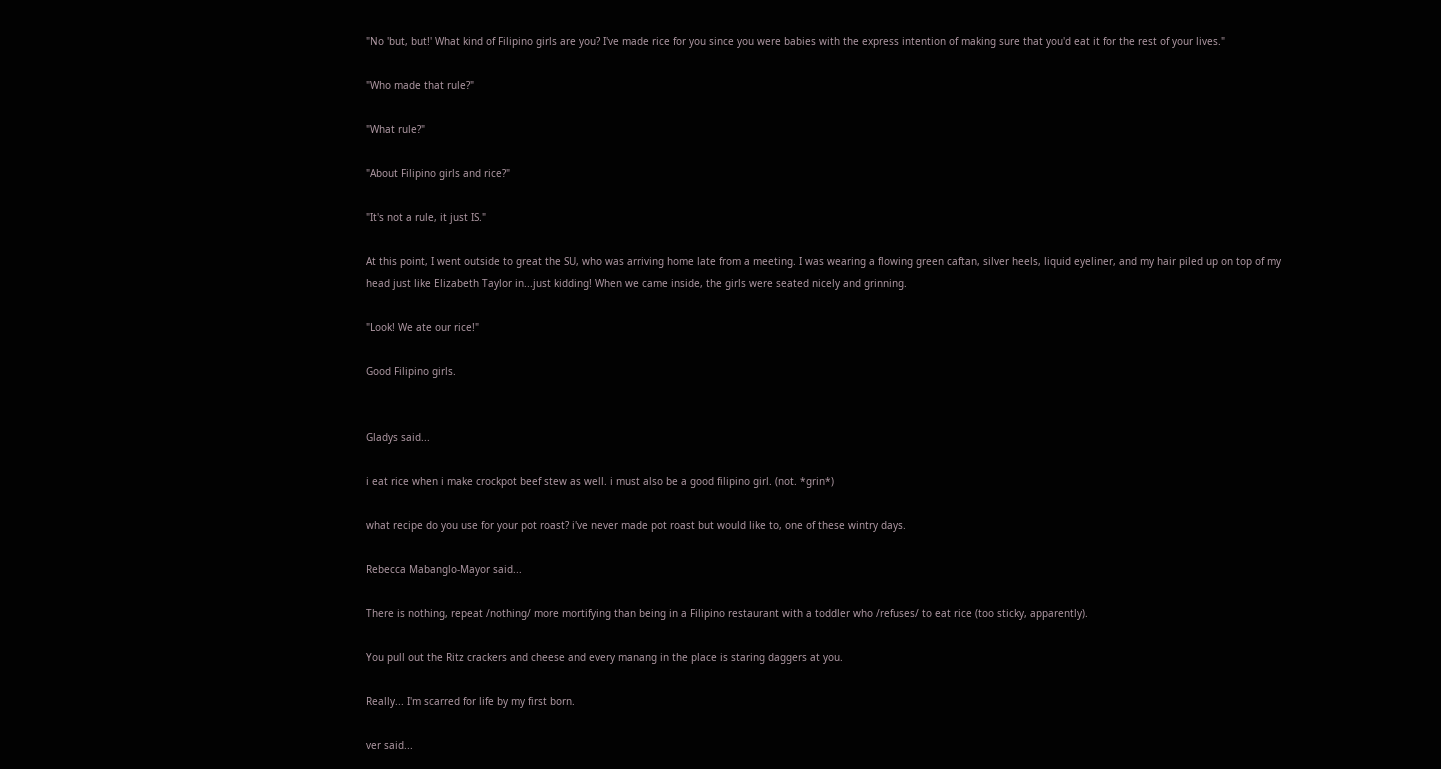"No 'but, but!' What kind of Filipino girls are you? I've made rice for you since you were babies with the express intention of making sure that you'd eat it for the rest of your lives."

"Who made that rule?"

"What rule?"

"About Filipino girls and rice?"

"It's not a rule, it just IS."

At this point, I went outside to great the SU, who was arriving home late from a meeting. I was wearing a flowing green caftan, silver heels, liquid eyeliner, and my hair piled up on top of my head just like Elizabeth Taylor in...just kidding! When we came inside, the girls were seated nicely and grinning.

"Look! We ate our rice!"

Good Filipino girls.


Gladys said...

i eat rice when i make crockpot beef stew as well. i must also be a good filipino girl. (not. *grin*)

what recipe do you use for your pot roast? i've never made pot roast but would like to, one of these wintry days.

Rebecca Mabanglo-Mayor said...

There is nothing, repeat /nothing/ more mortifying than being in a Filipino restaurant with a toddler who /refuses/ to eat rice (too sticky, apparently).

You pull out the Ritz crackers and cheese and every manang in the place is staring daggers at you.

Really... I'm scarred for life by my first born.

ver said...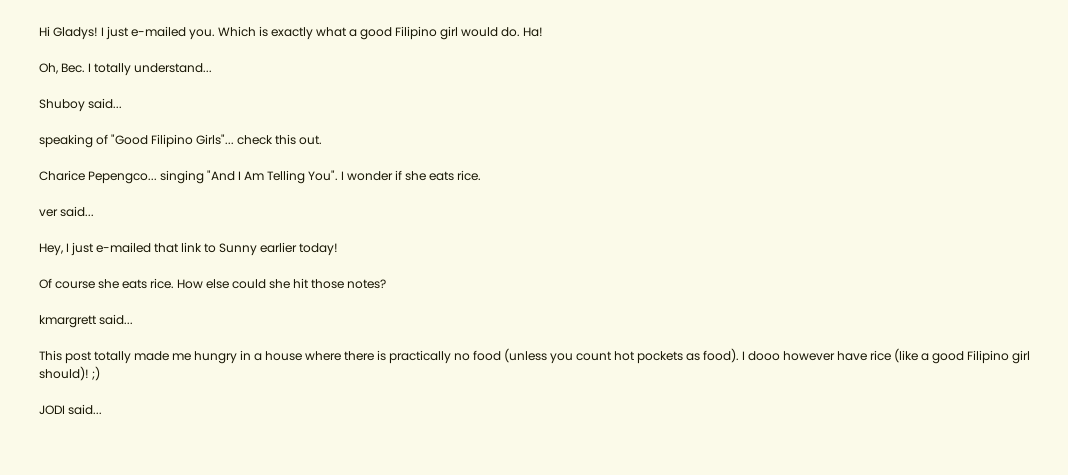Hi Gladys! I just e-mailed you. Which is exactly what a good Filipino girl would do. Ha!

Oh, Bec. I totally understand...

Shuboy said...

speaking of "Good Filipino Girls"... check this out.

Charice Pepengco... singing "And I Am Telling You". I wonder if she eats rice.

ver said...

Hey, I just e-mailed that link to Sunny earlier today!

Of course she eats rice. How else could she hit those notes?

kmargrett said...

This post totally made me hungry in a house where there is practically no food (unless you count hot pockets as food). I dooo however have rice (like a good Filipino girl should)! ;)

JODI said...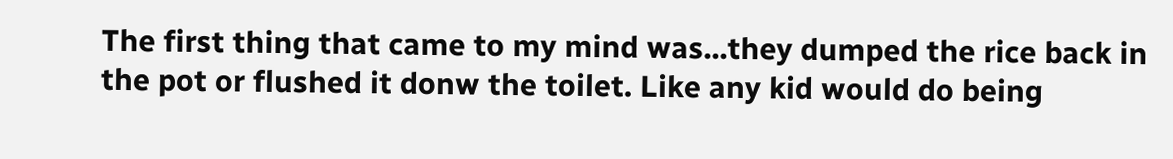The first thing that came to my mind was...they dumped the rice back in the pot or flushed it donw the toilet. Like any kid would do being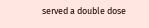served a double dose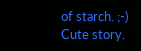of starch. ;-) Cute story.